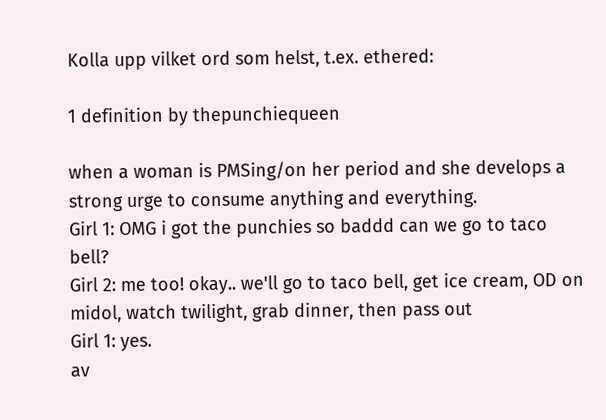Kolla upp vilket ord som helst, t.ex. ethered:

1 definition by thepunchiequeen

when a woman is PMSing/on her period and she develops a strong urge to consume anything and everything.
Girl 1: OMG i got the punchies so baddd can we go to taco bell?
Girl 2: me too! okay.. we'll go to taco bell, get ice cream, OD on midol, watch twilight, grab dinner, then pass out
Girl 1: yes.
av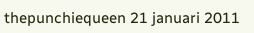thepunchiequeen 21 januari 2011